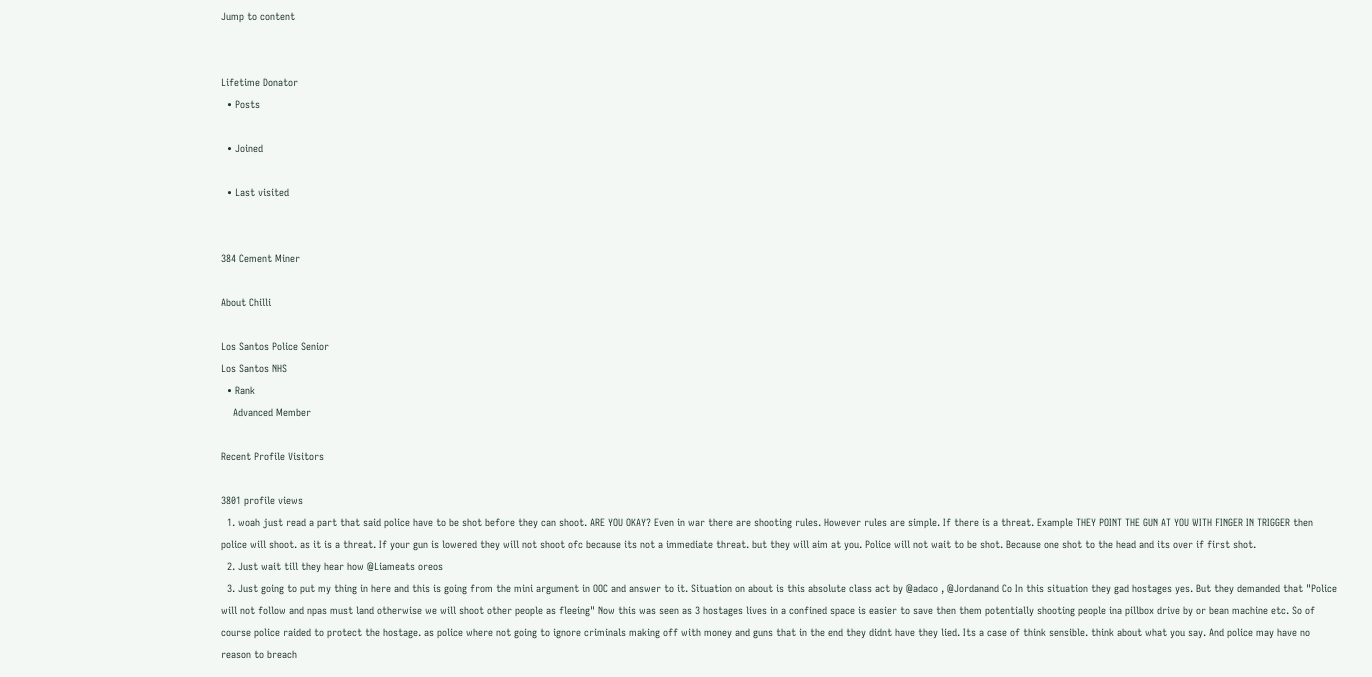Jump to content


Lifetime Donator
  • Posts

  • Joined

  • Last visited


384 Cement Miner

About Chilli

Los Santos Police Senior
Los Santos NHS
  • Rank
    Advanced Member

Recent Profile Visitors

3801 profile views
  1. woah just read a part that said police have to be shot before they can shoot. ARE YOU OKAY? Even in war there are shooting rules. However rules are simple. If there is a threat. Example THEY POINT THE GUN AT YOU WITH FINGER IN TRIGGER then police will shoot. as it is a threat. If your gun is lowered they will not shoot ofc because its not a immediate threat. but they will aim at you. Police will not wait to be shot. Because one shot to the head and its over if first shot.
  2. Just wait till they hear how @Liameats oreos
  3. Just going to put my thing in here and this is going from the mini argument in OOC and answer to it. Situation on about is this absolute class act by @adaco , @Jordanand Co In this situation they gad hostages yes. But they demanded that "Police will not follow and npas must land otherwise we will shoot other people as fleeing" Now this was seen as 3 hostages lives in a confined space is easier to save then them potentially shooting people ina pillbox drive by or bean machine etc. So of course police raided to protect the hostage. as police where not going to ignore criminals making off with money and guns that in the end they didnt have they lied. Its a case of think sensible. think about what you say. And police may have no reason to breach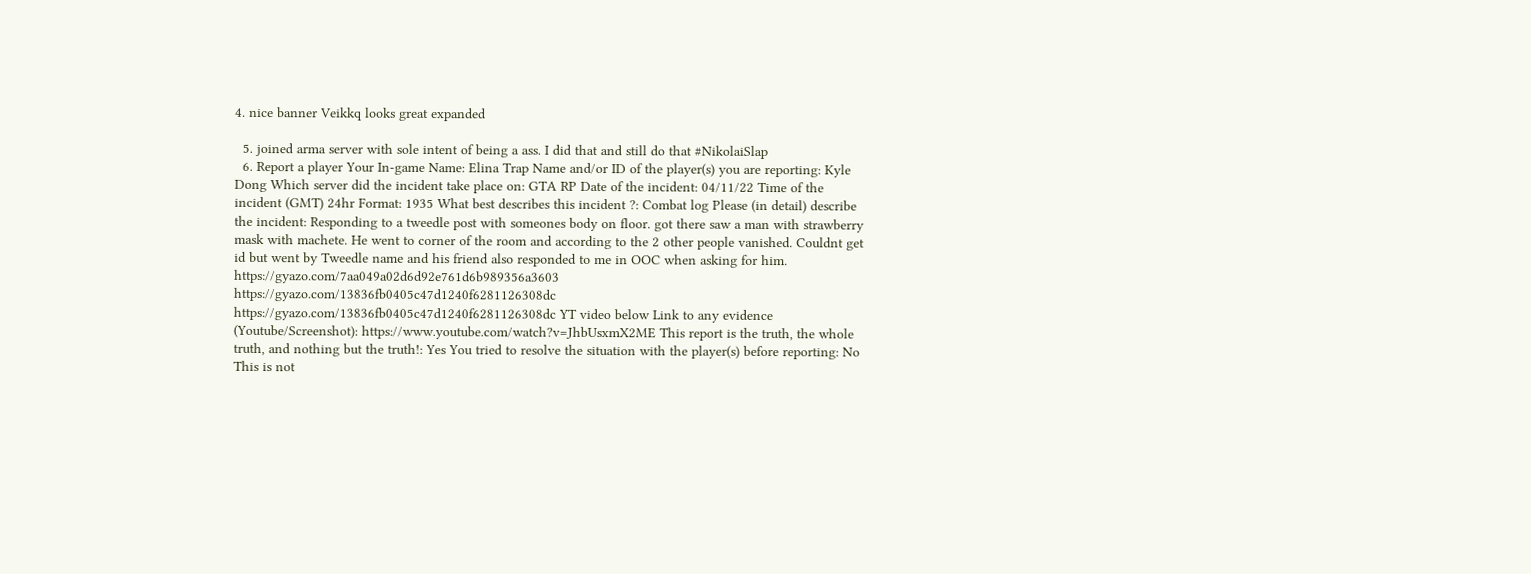4. nice banner Veikkq looks great expanded

  5. joined arma server with sole intent of being a ass. I did that and still do that #NikolaiSlap
  6. Report a player Your In-game Name: Elina Trap Name and/or ID of the player(s) you are reporting: Kyle Dong Which server did the incident take place on: GTA RP Date of the incident: 04/11/22 Time of the incident (GMT) 24hr Format: 1935 What best describes this incident ?: Combat log Please (in detail) describe the incident: Responding to a tweedle post with someones body on floor. got there saw a man with strawberry mask with machete. He went to corner of the room and according to the 2 other people vanished. Couldnt get id but went by Tweedle name and his friend also responded to me in OOC when asking for him. https://gyazo.com/7aa049a02d6d92e761d6b989356a3603 https://gyazo.com/13836fb0405c47d1240f6281126308dc https://gyazo.com/13836fb0405c47d1240f6281126308dc YT video below Link to any evidence (Youtube/Screenshot): https://www.youtube.com/watch?v=JhbUsxmX2ME This report is the truth, the whole truth, and nothing but the truth!: Yes You tried to resolve the situation with the player(s) before reporting: No This is not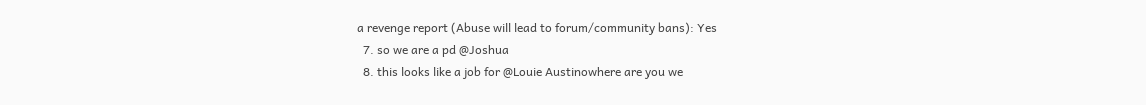a revenge report (Abuse will lead to forum/community bans): Yes
  7. so we are a pd @Joshua
  8. this looks like a job for @Louie Austinowhere are you we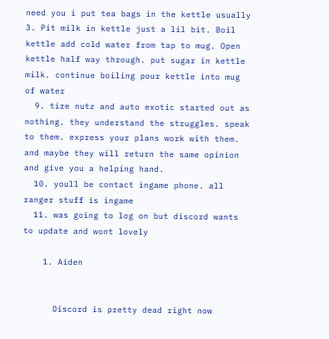need you i put tea bags in the kettle usually 3. Pit milk in kettle just a lil bit. Boil kettle add cold water from tap to mug. Open kettle half way through. put sugar in kettle milk. continue boiling pour kettle into mug of water
  9. tire nutz and auto exotic started out as nothing. they understand the struggles. speak to them. express your plans work with them. and maybe they will return the same opinion and give you a helping hand.
  10. youll be contact ingame phone. all ranger stuff is ingame
  11. was going to log on but discord wants to update and wont lovely

    1. Aiden


      Discord is pretty dead right now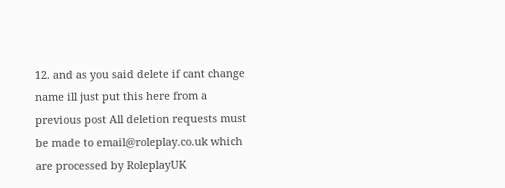12. and as you said delete if cant change name ill just put this here from a previous post All deletion requests must be made to email@roleplay.co.uk which are processed by RoleplayUK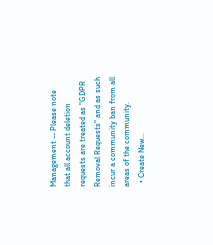Management -- Please note that all account deletion requests are treated as "GDPR Removal Requests" and as such incur a community ban from all areas of the community.
  • Create New...